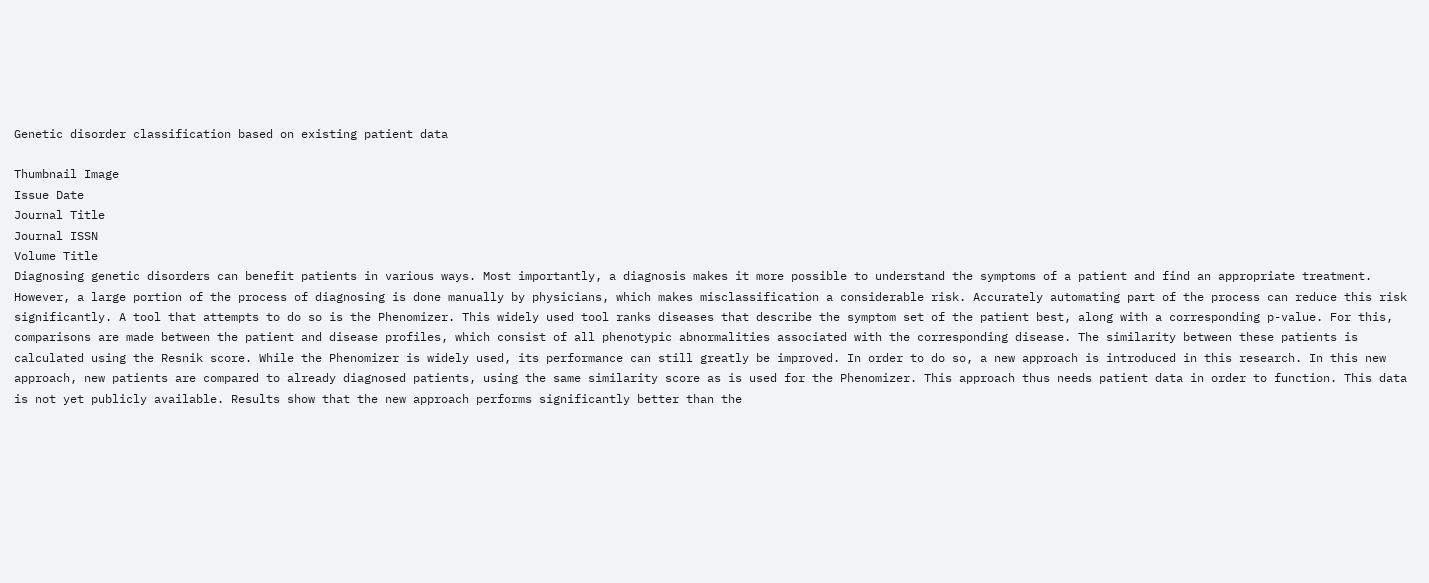Genetic disorder classification based on existing patient data

Thumbnail Image
Issue Date
Journal Title
Journal ISSN
Volume Title
Diagnosing genetic disorders can benefit patients in various ways. Most importantly, a diagnosis makes it more possible to understand the symptoms of a patient and find an appropriate treatment. However, a large portion of the process of diagnosing is done manually by physicians, which makes misclassification a considerable risk. Accurately automating part of the process can reduce this risk significantly. A tool that attempts to do so is the Phenomizer. This widely used tool ranks diseases that describe the symptom set of the patient best, along with a corresponding p-value. For this, comparisons are made between the patient and disease profiles, which consist of all phenotypic abnormalities associated with the corresponding disease. The similarity between these patients is calculated using the Resnik score. While the Phenomizer is widely used, its performance can still greatly be improved. In order to do so, a new approach is introduced in this research. In this new approach, new patients are compared to already diagnosed patients, using the same similarity score as is used for the Phenomizer. This approach thus needs patient data in order to function. This data is not yet publicly available. Results show that the new approach performs significantly better than the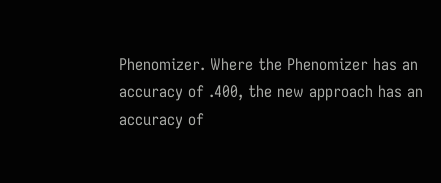Phenomizer. Where the Phenomizer has an accuracy of .400, the new approach has an accuracy of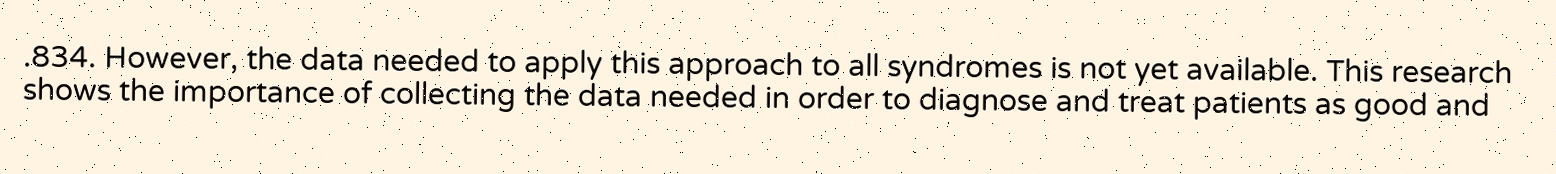.834. However, the data needed to apply this approach to all syndromes is not yet available. This research shows the importance of collecting the data needed in order to diagnose and treat patients as good and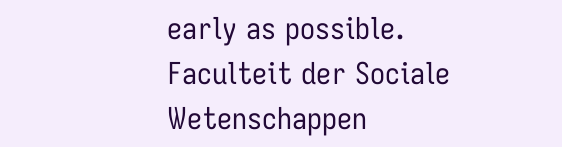early as possible.
Faculteit der Sociale Wetenschappen